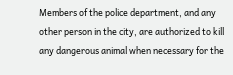Members of the police department, and any other person in the city, are authorized to kill any dangerous animal when necessary for the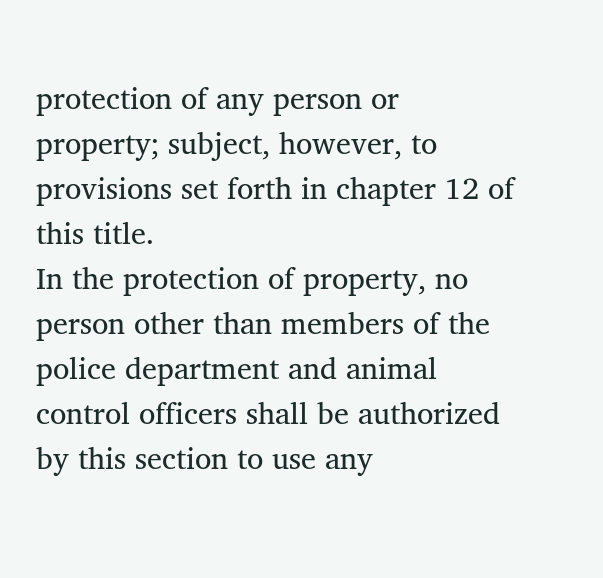protection of any person or property; subject, however, to provisions set forth in chapter 12 of this title.
In the protection of property, no person other than members of the police department and animal control officers shall be authorized by this section to use any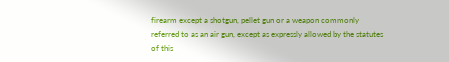firearm except a shotgun, pellet gun or a weapon commonly referred to as an air gun, except as expressly allowed by the statutes of this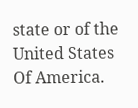state or of the United States Of America.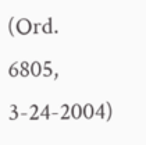(Ord. 6805, 3-24-2004)